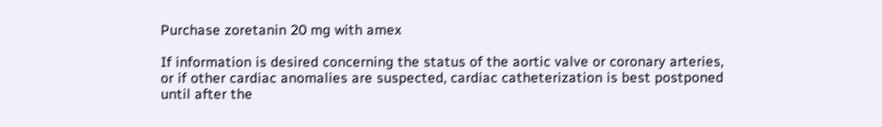Purchase zoretanin 20 mg with amex

If information is desired concerning the status of the aortic valve or coronary arteries, or if other cardiac anomalies are suspected, cardiac catheterization is best postponed until after the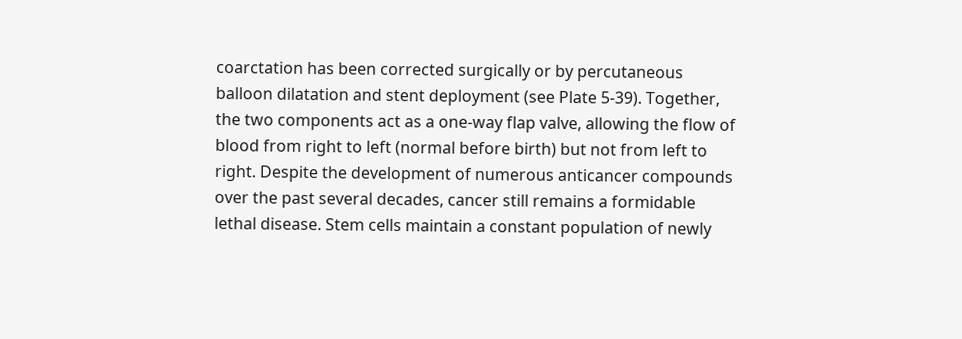coarctation has been corrected surgically or by percutaneous balloon dilatation and stent deployment (see Plate 5-39). Together, the two components act as a one-way flap valve, allowing the flow of blood from right to left (normal before birth) but not from left to right. Despite the development of numerous anticancer compounds over the past several decades, cancer still remains a formidable lethal disease. Stem cells maintain a constant population of newly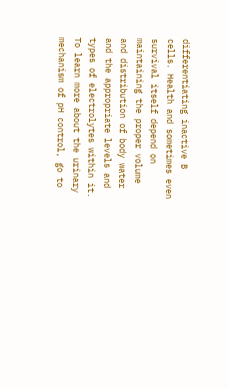differentiating inactive B cells. Health and sometimes even survival itself depend on maintaining the proper volume and distribution of body water and the appropriate levels and types of electrolytes within it. To learn more about the urinary mechanism of pH control, go to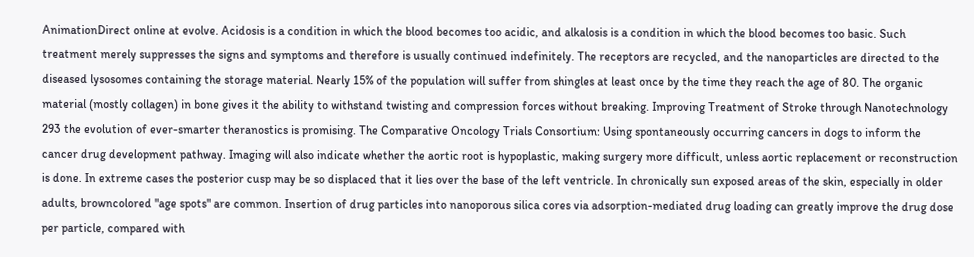AnimationDirect online at evolve. Acidosis is a condition in which the blood becomes too acidic, and alkalosis is a condition in which the blood becomes too basic. Such treatment merely suppresses the signs and symptoms and therefore is usually continued indefinitely. The receptors are recycled, and the nanoparticles are directed to the diseased lysosomes containing the storage material. Nearly 15% of the population will suffer from shingles at least once by the time they reach the age of 80. The organic material (mostly collagen) in bone gives it the ability to withstand twisting and compression forces without breaking. Improving Treatment of Stroke through Nanotechnology 293 the evolution of ever-smarter theranostics is promising. The Comparative Oncology Trials Consortium: Using spontaneously occurring cancers in dogs to inform the cancer drug development pathway. Imaging will also indicate whether the aortic root is hypoplastic, making surgery more difficult, unless aortic replacement or reconstruction is done. In extreme cases the posterior cusp may be so displaced that it lies over the base of the left ventricle. In chronically sun exposed areas of the skin, especially in older adults, browncolored "age spots" are common. Insertion of drug particles into nanoporous silica cores via adsorption-mediated drug loading can greatly improve the drug dose per particle, compared with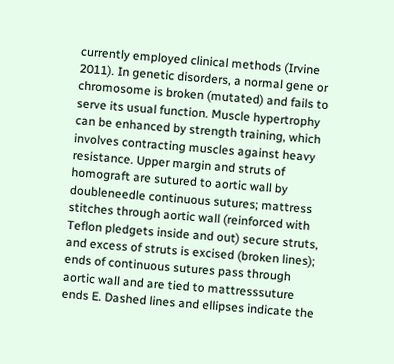currently employed clinical methods (Irvine 2011). In genetic disorders, a normal gene or chromosome is broken (mutated) and fails to serve its usual function. Muscle hypertrophy can be enhanced by strength training, which involves contracting muscles against heavy resistance. Upper margin and struts of homograft are sutured to aortic wall by doubleneedle continuous sutures; mattress stitches through aortic wall (reinforced with Teflon pledgets inside and out) secure struts, and excess of struts is excised (broken lines); ends of continuous sutures pass through aortic wall and are tied to mattresssuture ends E. Dashed lines and ellipses indicate the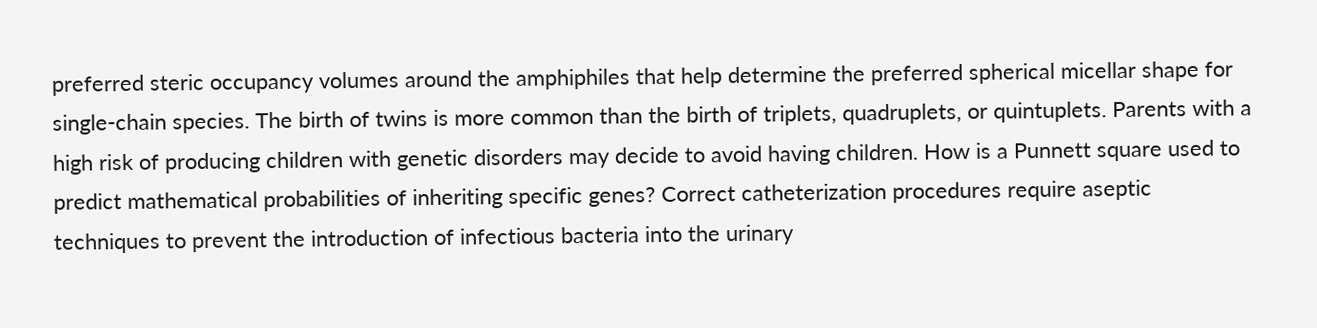preferred steric occupancy volumes around the amphiphiles that help determine the preferred spherical micellar shape for single-chain species. The birth of twins is more common than the birth of triplets, quadruplets, or quintuplets. Parents with a high risk of producing children with genetic disorders may decide to avoid having children. How is a Punnett square used to predict mathematical probabilities of inheriting specific genes? Correct catheterization procedures require aseptic techniques to prevent the introduction of infectious bacteria into the urinary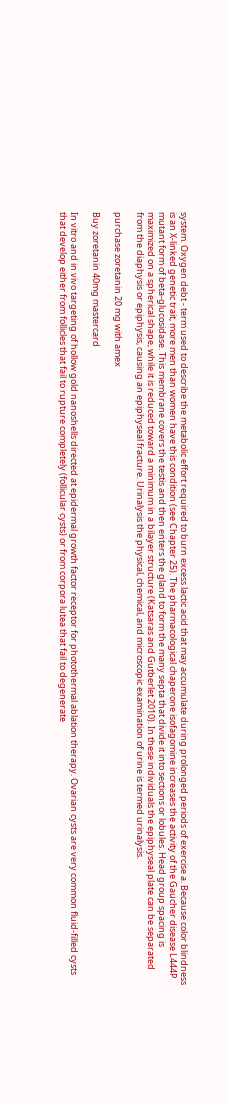system. Oxygen debt - term used to describe the metabolic effort required to burn excess lactic acid that may accumulate during prolonged periods of exercise a. Because color blindness is an X-linked genetic trait, more men than women have this condition (see Chapter 25). The pharmacological chaperone isofagomine increases the activity of the Gaucher disease L444P mutant form of beta-glucosidase. This membrane covers the testis and then enters the gland to form the many septa that divide it into sections or lobules. Head group spacing is maximized on a spherical shape, while it is reduced toward a minimum in a bilayer structure (Katsaras and Gutberlet 2010). In these individuals the epiphyseal plate can be separated from the diaphysis or epiphysis, causing an epiphyseal fracture. Urinalysis the physical, chemical, and microscopic examination of urine is termed urinalysis.

purchase zoretanin 20 mg with amex

Buy zoretanin 40mg mastercard

In vitro and in vivo targeting of hollow gold nanoshells directed at epidermal growth factor receptor for photothermal ablation therapy. Ovarian cysts are very common fluid-filled cysts that develop either from follicles that fail to rupture completely (follicular cysts) or from corpora lutea that fail to degenerate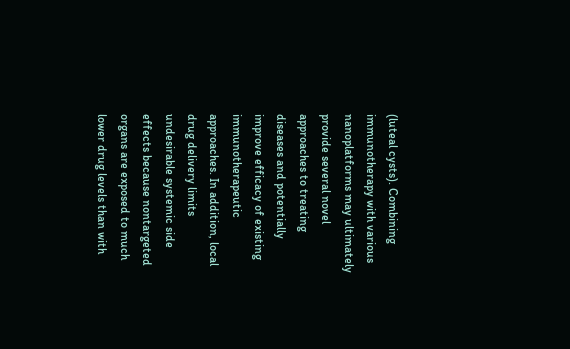(luteal cysts). Combining immunotherapy with various nanoplatforms may ultimately provide several novel approaches to treating diseases and potentially improve efficacy of existing immunotherapeutic approaches. In addition, local drug delivery limits undesirable systemic side effects because nontargeted organs are exposed to much lower drug levels than with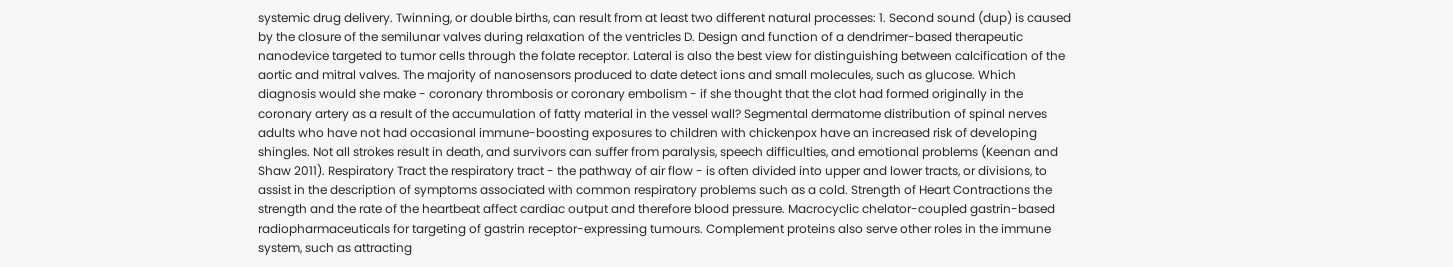systemic drug delivery. Twinning, or double births, can result from at least two different natural processes: 1. Second sound (dup) is caused by the closure of the semilunar valves during relaxation of the ventricles D. Design and function of a dendrimer-based therapeutic nanodevice targeted to tumor cells through the folate receptor. Lateral is also the best view for distinguishing between calcification of the aortic and mitral valves. The majority of nanosensors produced to date detect ions and small molecules, such as glucose. Which diagnosis would she make - coronary thrombosis or coronary embolism - if she thought that the clot had formed originally in the coronary artery as a result of the accumulation of fatty material in the vessel wall? Segmental dermatome distribution of spinal nerves adults who have not had occasional immune-boosting exposures to children with chickenpox have an increased risk of developing shingles. Not all strokes result in death, and survivors can suffer from paralysis, speech difficulties, and emotional problems (Keenan and Shaw 2011). Respiratory Tract the respiratory tract - the pathway of air flow - is often divided into upper and lower tracts, or divisions, to assist in the description of symptoms associated with common respiratory problems such as a cold. Strength of Heart Contractions the strength and the rate of the heartbeat affect cardiac output and therefore blood pressure. Macrocyclic chelator-coupled gastrin-based radiopharmaceuticals for targeting of gastrin receptor-expressing tumours. Complement proteins also serve other roles in the immune system, such as attracting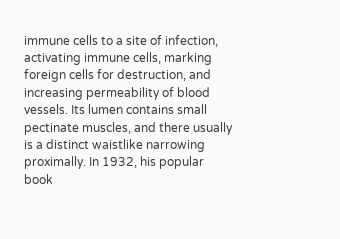immune cells to a site of infection, activating immune cells, marking foreign cells for destruction, and increasing permeability of blood vessels. Its lumen contains small pectinate muscles, and there usually is a distinct waistlike narrowing proximally. In 1932, his popular book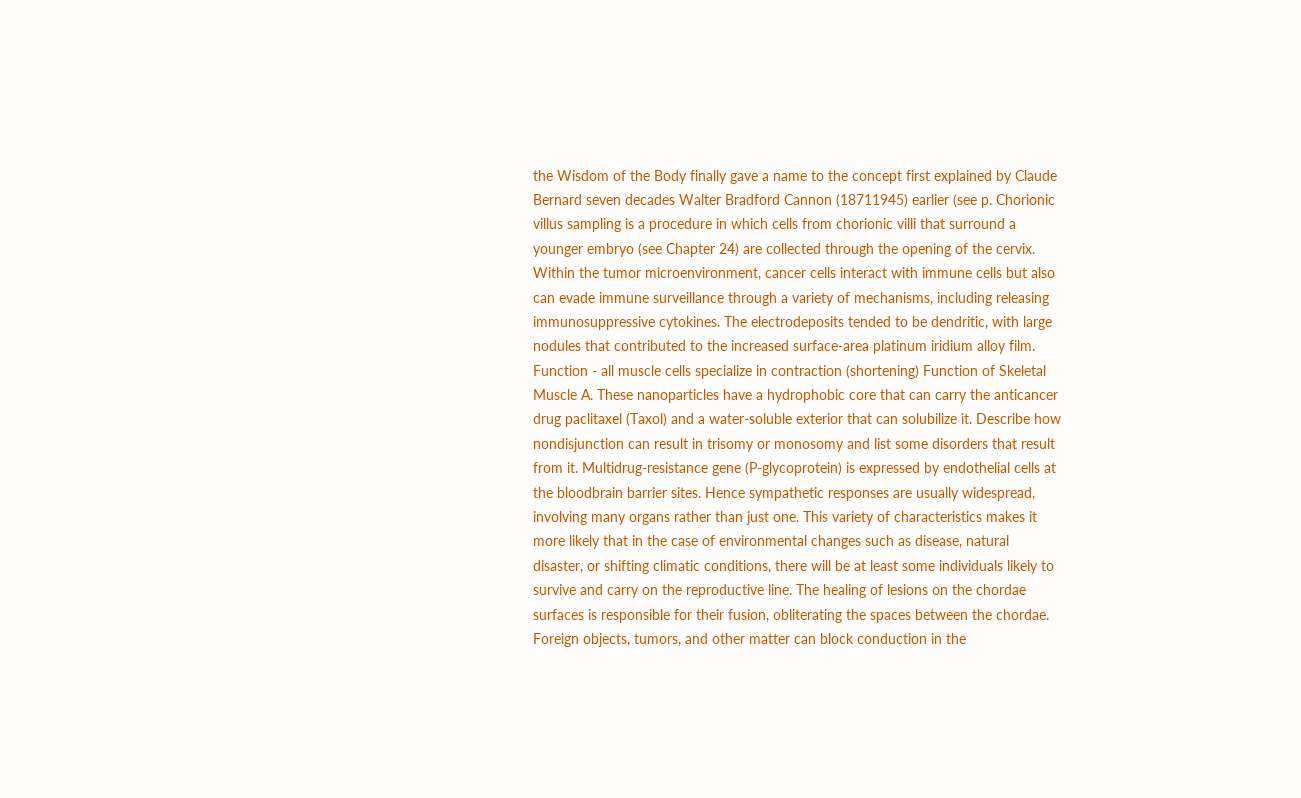the Wisdom of the Body finally gave a name to the concept first explained by Claude Bernard seven decades Walter Bradford Cannon (18711945) earlier (see p. Chorionic villus sampling is a procedure in which cells from chorionic villi that surround a younger embryo (see Chapter 24) are collected through the opening of the cervix. Within the tumor microenvironment, cancer cells interact with immune cells but also can evade immune surveillance through a variety of mechanisms, including releasing immunosuppressive cytokines. The electrodeposits tended to be dendritic, with large nodules that contributed to the increased surface-area platinum iridium alloy film. Function - all muscle cells specialize in contraction (shortening) Function of Skeletal Muscle A. These nanoparticles have a hydrophobic core that can carry the anticancer drug paclitaxel (Taxol) and a water-soluble exterior that can solubilize it. Describe how nondisjunction can result in trisomy or monosomy and list some disorders that result from it. Multidrug-resistance gene (P-glycoprotein) is expressed by endothelial cells at the bloodbrain barrier sites. Hence sympathetic responses are usually widespread, involving many organs rather than just one. This variety of characteristics makes it more likely that in the case of environmental changes such as disease, natural disaster, or shifting climatic conditions, there will be at least some individuals likely to survive and carry on the reproductive line. The healing of lesions on the chordae surfaces is responsible for their fusion, obliterating the spaces between the chordae. Foreign objects, tumors, and other matter can block conduction in the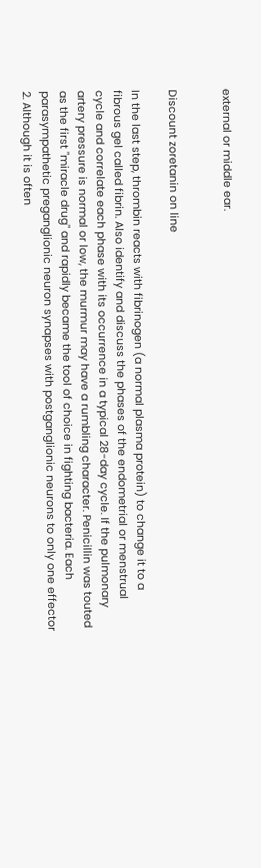external or middle ear.


Discount zoretanin on line

In the last step, thrombin reacts with fibrinogen (a normal plasma protein) to change it to a fibrous gel called fibrin. Also identify and discuss the phases of the endometrial or menstrual cycle and correlate each phase with its occurrence in a typical 28-day cycle. If the pulmonary artery pressure is normal or low, the murmur may have a rumbling character. Penicillin was touted as the first "miracle drug" and rapidly became the tool of choice in fighting bacteria. Each parasympathetic preganglionic neuron synapses with postganglionic neurons to only one effector 2. Although it is often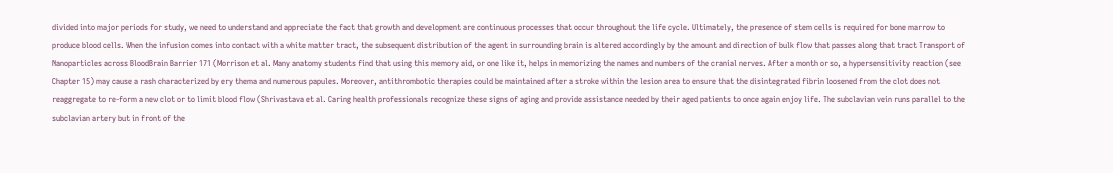divided into major periods for study, we need to understand and appreciate the fact that growth and development are continuous processes that occur throughout the life cycle. Ultimately, the presence of stem cells is required for bone marrow to produce blood cells. When the infusion comes into contact with a white matter tract, the subsequent distribution of the agent in surrounding brain is altered accordingly by the amount and direction of bulk flow that passes along that tract Transport of Nanoparticles across BloodBrain Barrier 171 (Morrison et al. Many anatomy students find that using this memory aid, or one like it, helps in memorizing the names and numbers of the cranial nerves. After a month or so, a hypersensitivity reaction (see Chapter 15) may cause a rash characterized by ery thema and numerous papules. Moreover, antithrombotic therapies could be maintained after a stroke within the lesion area to ensure that the disintegrated fibrin loosened from the clot does not reaggregate to re-form a new clot or to limit blood flow (Shrivastava et al. Caring health professionals recognize these signs of aging and provide assistance needed by their aged patients to once again enjoy life. The subclavian vein runs parallel to the subclavian artery but in front of the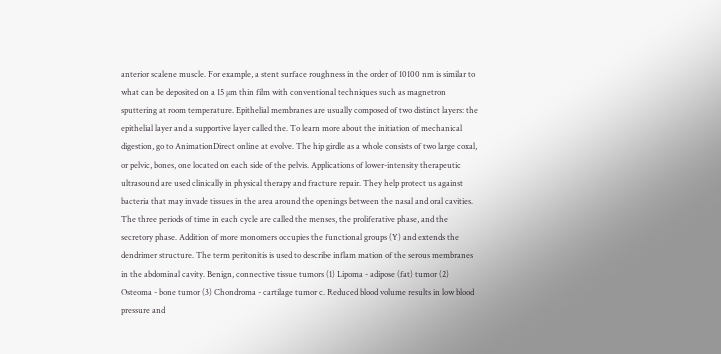anterior scalene muscle. For example, a stent surface roughness in the order of 10100 nm is similar to what can be deposited on a 15 µm thin film with conventional techniques such as magnetron sputtering at room temperature. Epithelial membranes are usually composed of two distinct layers: the epithelial layer and a supportive layer called the. To learn more about the initiation of mechanical digestion, go to AnimationDirect online at evolve. The hip girdle as a whole consists of two large coxal, or pelvic, bones, one located on each side of the pelvis. Applications of lower-intensity therapeutic ultrasound are used clinically in physical therapy and fracture repair. They help protect us against bacteria that may invade tissues in the area around the openings between the nasal and oral cavities. The three periods of time in each cycle are called the menses, the proliferative phase, and the secretory phase. Addition of more monomers occupies the functional groups (Y) and extends the dendrimer structure. The term peritonitis is used to describe inflam mation of the serous membranes in the abdominal cavity. Benign, connective tissue tumors (1) Lipoma - adipose (fat) tumor (2) Osteoma - bone tumor (3) Chondroma - cartilage tumor c. Reduced blood volume results in low blood pressure and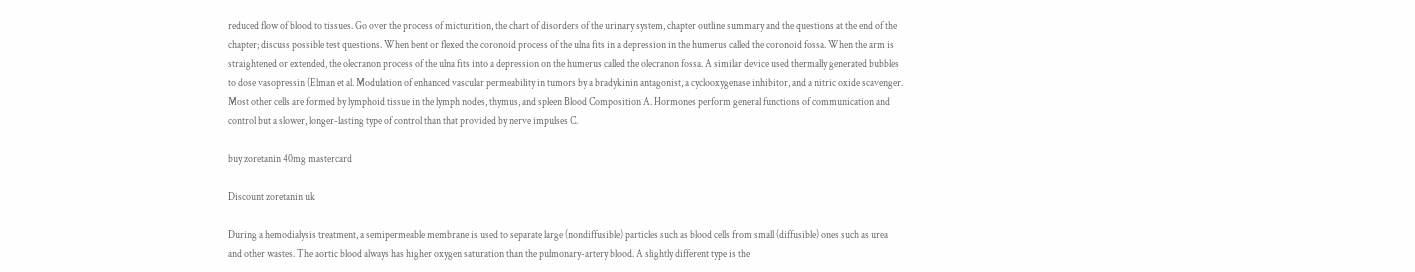reduced flow of blood to tissues. Go over the process of micturition, the chart of disorders of the urinary system, chapter outline summary and the questions at the end of the chapter; discuss possible test questions. When bent or flexed the coronoid process of the ulna fits in a depression in the humerus called the coronoid fossa. When the arm is straightened or extended, the olecranon process of the ulna fits into a depression on the humerus called the olecranon fossa. A similar device used thermally generated bubbles to dose vasopressin (Elman et al. Modulation of enhanced vascular permeability in tumors by a bradykinin antagonist, a cyclooxygenase inhibitor, and a nitric oxide scavenger. Most other cells are formed by lymphoid tissue in the lymph nodes, thymus, and spleen Blood Composition A. Hormones perform general functions of communication and control but a slower, longer-lasting type of control than that provided by nerve impulses C.

buy zoretanin 40mg mastercard

Discount zoretanin uk

During a hemodialysis treatment, a semipermeable membrane is used to separate large (nondiffusible) particles such as blood cells from small (diffusible) ones such as urea and other wastes. The aortic blood always has higher oxygen saturation than the pulmonary-artery blood. A slightly different type is the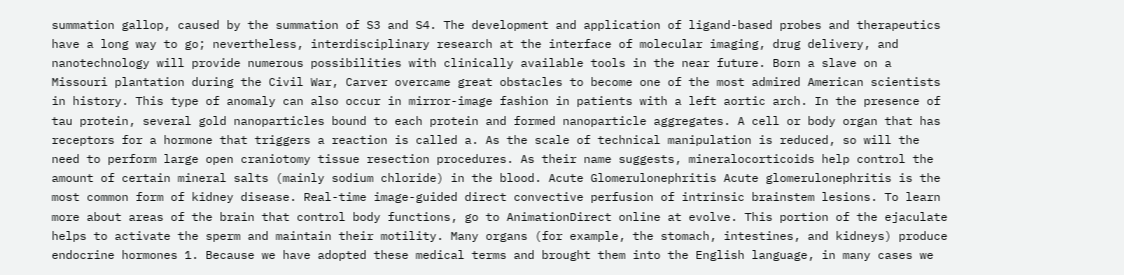summation gallop, caused by the summation of S3 and S4. The development and application of ligand-based probes and therapeutics have a long way to go; nevertheless, interdisciplinary research at the interface of molecular imaging, drug delivery, and nanotechnology will provide numerous possibilities with clinically available tools in the near future. Born a slave on a Missouri plantation during the Civil War, Carver overcame great obstacles to become one of the most admired American scientists in history. This type of anomaly can also occur in mirror-image fashion in patients with a left aortic arch. In the presence of tau protein, several gold nanoparticles bound to each protein and formed nanoparticle aggregates. A cell or body organ that has receptors for a hormone that triggers a reaction is called a. As the scale of technical manipulation is reduced, so will the need to perform large open craniotomy tissue resection procedures. As their name suggests, mineralocorticoids help control the amount of certain mineral salts (mainly sodium chloride) in the blood. Acute Glomerulonephritis Acute glomerulonephritis is the most common form of kidney disease. Real-time image-guided direct convective perfusion of intrinsic brainstem lesions. To learn more about areas of the brain that control body functions, go to AnimationDirect online at evolve. This portion of the ejaculate helps to activate the sperm and maintain their motility. Many organs (for example, the stomach, intestines, and kidneys) produce endocrine hormones 1. Because we have adopted these medical terms and brought them into the English language, in many cases we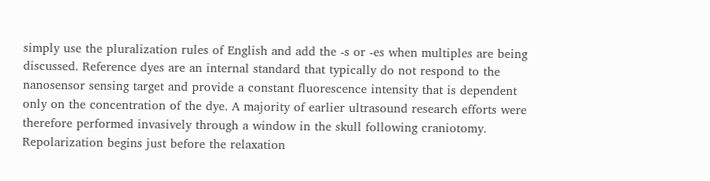simply use the pluralization rules of English and add the -s or -es when multiples are being discussed. Reference dyes are an internal standard that typically do not respond to the nanosensor sensing target and provide a constant fluorescence intensity that is dependent only on the concentration of the dye. A majority of earlier ultrasound research efforts were therefore performed invasively through a window in the skull following craniotomy. Repolarization begins just before the relaxation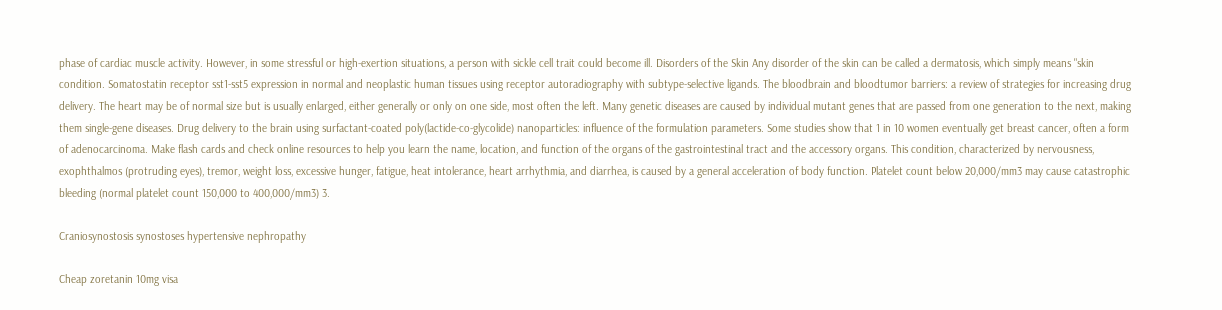phase of cardiac muscle activity. However, in some stressful or high-exertion situations, a person with sickle cell trait could become ill. Disorders of the Skin Any disorder of the skin can be called a dermatosis, which simply means "skin condition. Somatostatin receptor sst1-sst5 expression in normal and neoplastic human tissues using receptor autoradiography with subtype-selective ligands. The bloodbrain and bloodtumor barriers: a review of strategies for increasing drug delivery. The heart may be of normal size but is usually enlarged, either generally or only on one side, most often the left. Many genetic diseases are caused by individual mutant genes that are passed from one generation to the next, making them single-gene diseases. Drug delivery to the brain using surfactant-coated poly(lactide-co-glycolide) nanoparticles: influence of the formulation parameters. Some studies show that 1 in 10 women eventually get breast cancer, often a form of adenocarcinoma. Make flash cards and check online resources to help you learn the name, location, and function of the organs of the gastrointestinal tract and the accessory organs. This condition, characterized by nervousness, exophthalmos (protruding eyes), tremor, weight loss, excessive hunger, fatigue, heat intolerance, heart arrhythmia, and diarrhea, is caused by a general acceleration of body function. Platelet count below 20,000/mm3 may cause catastrophic bleeding (normal platelet count 150,000 to 400,000/mm3) 3.

Craniosynostosis synostoses hypertensive nephropathy

Cheap zoretanin 10mg visa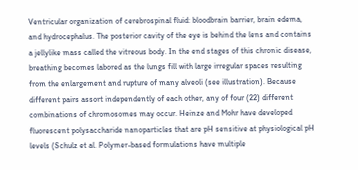Ventricular organization of cerebrospinal fluid: bloodbrain barrier, brain edema, and hydrocephalus. The posterior cavity of the eye is behind the lens and contains a jellylike mass called the vitreous body. In the end stages of this chronic disease, breathing becomes labored as the lungs fill with large irregular spaces resulting from the enlargement and rupture of many alveoli (see illustration). Because different pairs assort independently of each other, any of four (22) different combinations of chromosomes may occur. Heinze and Mohr have developed fluorescent polysaccharide nanoparticles that are pH sensitive at physiological pH levels (Schulz et al. Polymer-based formulations have multiple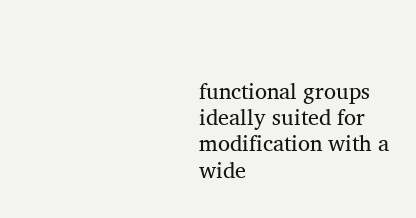functional groups ideally suited for modification with a wide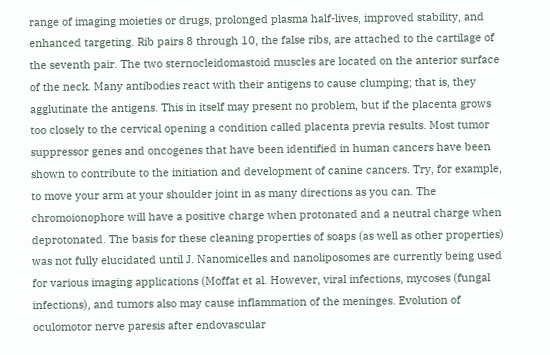range of imaging moieties or drugs, prolonged plasma half-lives, improved stability, and enhanced targeting. Rib pairs 8 through 10, the false ribs, are attached to the cartilage of the seventh pair. The two sternocleidomastoid muscles are located on the anterior surface of the neck. Many antibodies react with their antigens to cause clumping; that is, they agglutinate the antigens. This in itself may present no problem, but if the placenta grows too closely to the cervical opening a condition called placenta previa results. Most tumor suppressor genes and oncogenes that have been identified in human cancers have been shown to contribute to the initiation and development of canine cancers. Try, for example, to move your arm at your shoulder joint in as many directions as you can. The chromoionophore will have a positive charge when protonated and a neutral charge when deprotonated. The basis for these cleaning properties of soaps (as well as other properties) was not fully elucidated until J. Nanomicelles and nanoliposomes are currently being used for various imaging applications (Moffat et al. However, viral infections, mycoses (fungal infections), and tumors also may cause inflammation of the meninges. Evolution of oculomotor nerve paresis after endovascular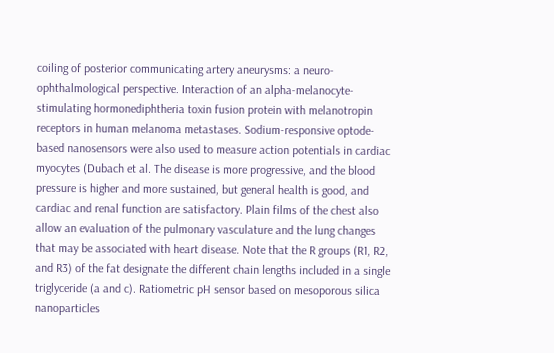coiling of posterior communicating artery aneurysms: a neuro-ophthalmological perspective. Interaction of an alpha-melanocyte-stimulating hormonediphtheria toxin fusion protein with melanotropin receptors in human melanoma metastases. Sodium-responsive optode-based nanosensors were also used to measure action potentials in cardiac myocytes (Dubach et al. The disease is more progressive, and the blood pressure is higher and more sustained, but general health is good, and cardiac and renal function are satisfactory. Plain films of the chest also allow an evaluation of the pulmonary vasculature and the lung changes that may be associated with heart disease. Note that the R groups (R1, R2, and R3) of the fat designate the different chain lengths included in a single triglyceride (a and c). Ratiometric pH sensor based on mesoporous silica nanoparticles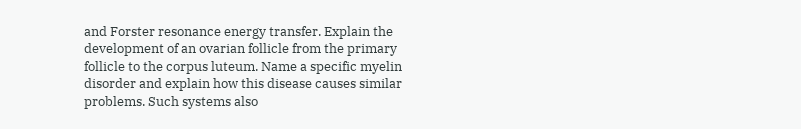and Forster resonance energy transfer. Explain the development of an ovarian follicle from the primary follicle to the corpus luteum. Name a specific myelin disorder and explain how this disease causes similar problems. Such systems also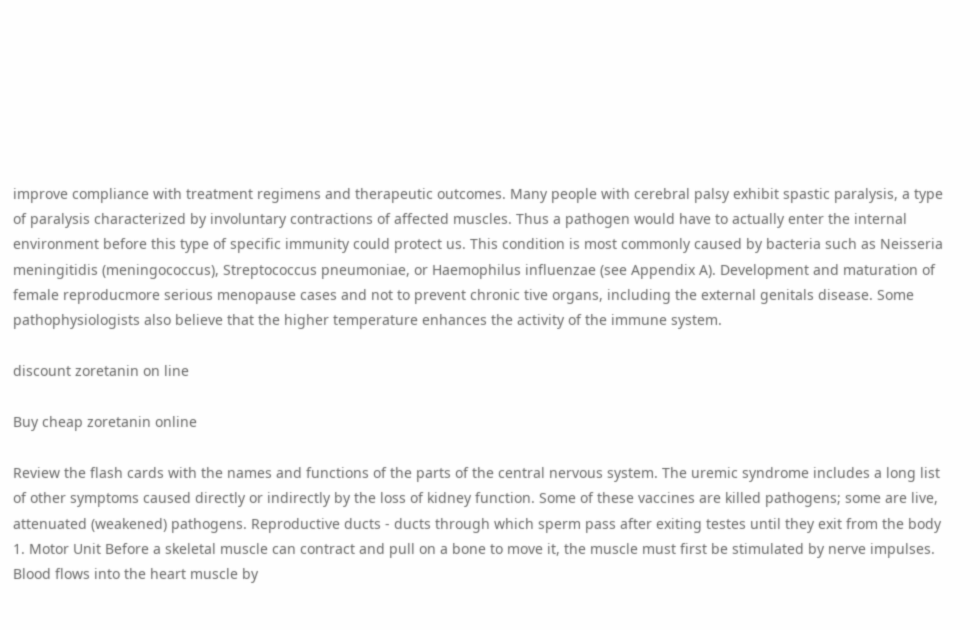improve compliance with treatment regimens and therapeutic outcomes. Many people with cerebral palsy exhibit spastic paralysis, a type of paralysis characterized by involuntary contractions of affected muscles. Thus a pathogen would have to actually enter the internal environment before this type of specific immunity could protect us. This condition is most commonly caused by bacteria such as Neisseria meningitidis (meningococcus), Streptococcus pneumoniae, or Haemophilus influenzae (see Appendix A). Development and maturation of female reproducmore serious menopause cases and not to prevent chronic tive organs, including the external genitals disease. Some pathophysiologists also believe that the higher temperature enhances the activity of the immune system.

discount zoretanin on line

Buy cheap zoretanin online

Review the flash cards with the names and functions of the parts of the central nervous system. The uremic syndrome includes a long list of other symptoms caused directly or indirectly by the loss of kidney function. Some of these vaccines are killed pathogens; some are live, attenuated (weakened) pathogens. Reproductive ducts - ducts through which sperm pass after exiting testes until they exit from the body 1. Motor Unit Before a skeletal muscle can contract and pull on a bone to move it, the muscle must first be stimulated by nerve impulses. Blood flows into the heart muscle by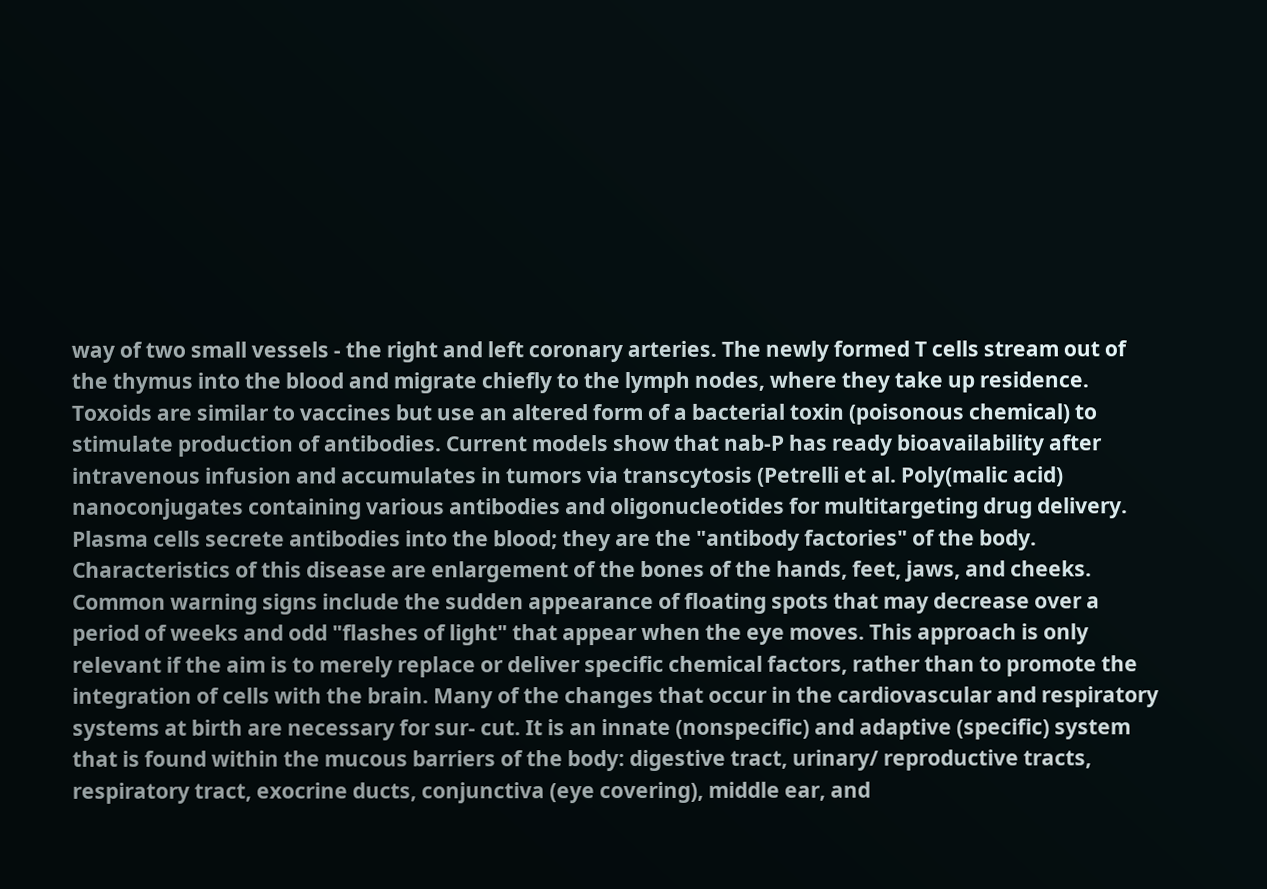way of two small vessels - the right and left coronary arteries. The newly formed T cells stream out of the thymus into the blood and migrate chiefly to the lymph nodes, where they take up residence. Toxoids are similar to vaccines but use an altered form of a bacterial toxin (poisonous chemical) to stimulate production of antibodies. Current models show that nab-P has ready bioavailability after intravenous infusion and accumulates in tumors via transcytosis (Petrelli et al. Poly(malic acid) nanoconjugates containing various antibodies and oligonucleotides for multitargeting drug delivery. Plasma cells secrete antibodies into the blood; they are the "antibody factories" of the body. Characteristics of this disease are enlargement of the bones of the hands, feet, jaws, and cheeks. Common warning signs include the sudden appearance of floating spots that may decrease over a period of weeks and odd "flashes of light" that appear when the eye moves. This approach is only relevant if the aim is to merely replace or deliver specific chemical factors, rather than to promote the integration of cells with the brain. Many of the changes that occur in the cardiovascular and respiratory systems at birth are necessary for sur- cut. It is an innate (nonspecific) and adaptive (specific) system that is found within the mucous barriers of the body: digestive tract, urinary/ reproductive tracts, respiratory tract, exocrine ducts, conjunctiva (eye covering), middle ear, and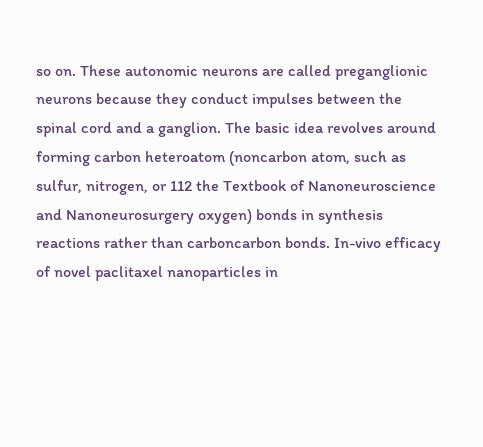so on. These autonomic neurons are called preganglionic neurons because they conduct impulses between the spinal cord and a ganglion. The basic idea revolves around forming carbon heteroatom (noncarbon atom, such as sulfur, nitrogen, or 112 the Textbook of Nanoneuroscience and Nanoneurosurgery oxygen) bonds in synthesis reactions rather than carboncarbon bonds. In-vivo efficacy of novel paclitaxel nanoparticles in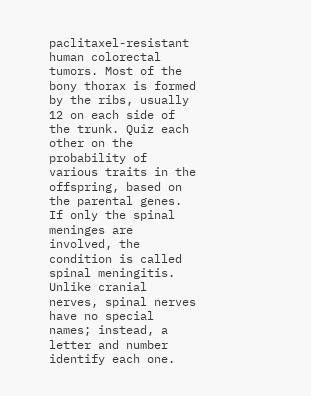paclitaxel-resistant human colorectal tumors. Most of the bony thorax is formed by the ribs, usually 12 on each side of the trunk. Quiz each other on the probability of various traits in the offspring, based on the parental genes. If only the spinal meninges are involved, the condition is called spinal meningitis. Unlike cranial nerves, spinal nerves have no special names; instead, a letter and number identify each one.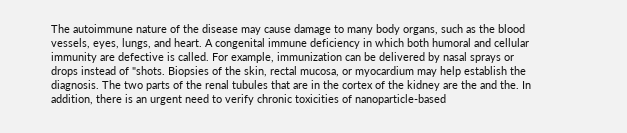The autoimmune nature of the disease may cause damage to many body organs, such as the blood vessels, eyes, lungs, and heart. A congenital immune deficiency in which both humoral and cellular immunity are defective is called. For example, immunization can be delivered by nasal sprays or drops instead of "shots. Biopsies of the skin, rectal mucosa, or myocardium may help establish the diagnosis. The two parts of the renal tubules that are in the cortex of the kidney are the and the. In addition, there is an urgent need to verify chronic toxicities of nanoparticle-based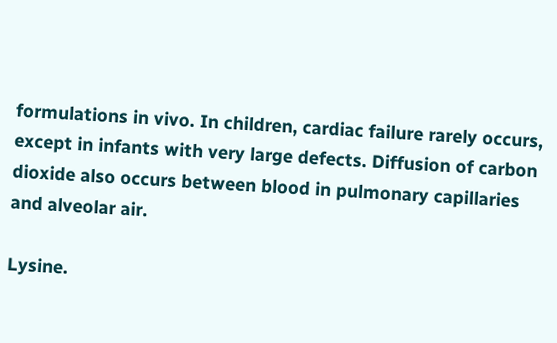formulations in vivo. In children, cardiac failure rarely occurs, except in infants with very large defects. Diffusion of carbon dioxide also occurs between blood in pulmonary capillaries and alveolar air.

Lysine.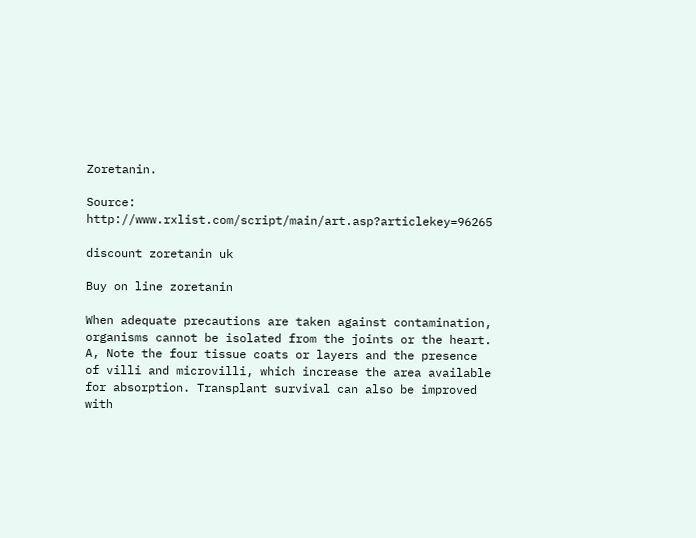Zoretanin.

Source: http://www.rxlist.com/script/main/art.asp?articlekey=96265

discount zoretanin uk

Buy on line zoretanin

When adequate precautions are taken against contamination, organisms cannot be isolated from the joints or the heart. A, Note the four tissue coats or layers and the presence of villi and microvilli, which increase the area available for absorption. Transplant survival can also be improved with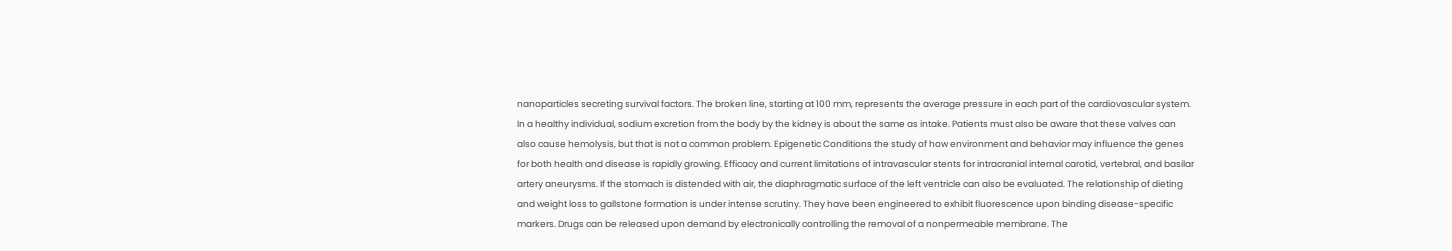nanoparticles secreting survival factors. The broken line, starting at 100 mm, represents the average pressure in each part of the cardiovascular system. In a healthy individual, sodium excretion from the body by the kidney is about the same as intake. Patients must also be aware that these valves can also cause hemolysis, but that is not a common problem. Epigenetic Conditions the study of how environment and behavior may influence the genes for both health and disease is rapidly growing. Efficacy and current limitations of intravascular stents for intracranial internal carotid, vertebral, and basilar artery aneurysms. If the stomach is distended with air, the diaphragmatic surface of the left ventricle can also be evaluated. The relationship of dieting and weight loss to gallstone formation is under intense scrutiny. They have been engineered to exhibit fluorescence upon binding disease-specific markers. Drugs can be released upon demand by electronically controlling the removal of a nonpermeable membrane. The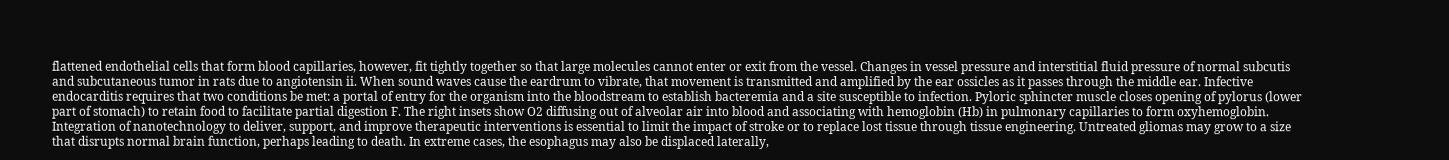flattened endothelial cells that form blood capillaries, however, fit tightly together so that large molecules cannot enter or exit from the vessel. Changes in vessel pressure and interstitial fluid pressure of normal subcutis and subcutaneous tumor in rats due to angiotensin ii. When sound waves cause the eardrum to vibrate, that movement is transmitted and amplified by the ear ossicles as it passes through the middle ear. Infective endocarditis requires that two conditions be met: a portal of entry for the organism into the bloodstream to establish bacteremia and a site susceptible to infection. Pyloric sphincter muscle closes opening of pylorus (lower part of stomach) to retain food to facilitate partial digestion F. The right insets show O2 diffusing out of alveolar air into blood and associating with hemoglobin (Hb) in pulmonary capillaries to form oxyhemoglobin. Integration of nanotechnology to deliver, support, and improve therapeutic interventions is essential to limit the impact of stroke or to replace lost tissue through tissue engineering. Untreated gliomas may grow to a size that disrupts normal brain function, perhaps leading to death. In extreme cases, the esophagus may also be displaced laterally,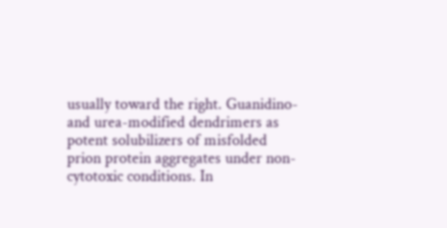usually toward the right. Guanidino- and urea-modified dendrimers as potent solubilizers of misfolded prion protein aggregates under non-cytotoxic conditions. In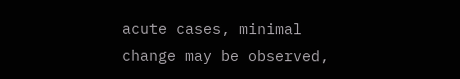acute cases, minimal change may be observed,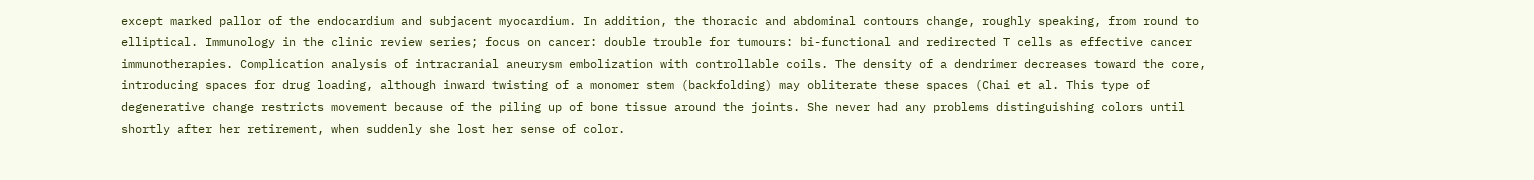except marked pallor of the endocardium and subjacent myocardium. In addition, the thoracic and abdominal contours change, roughly speaking, from round to elliptical. Immunology in the clinic review series; focus on cancer: double trouble for tumours: bi-functional and redirected T cells as effective cancer immunotherapies. Complication analysis of intracranial aneurysm embolization with controllable coils. The density of a dendrimer decreases toward the core, introducing spaces for drug loading, although inward twisting of a monomer stem (backfolding) may obliterate these spaces (Chai et al. This type of degenerative change restricts movement because of the piling up of bone tissue around the joints. She never had any problems distinguishing colors until shortly after her retirement, when suddenly she lost her sense of color.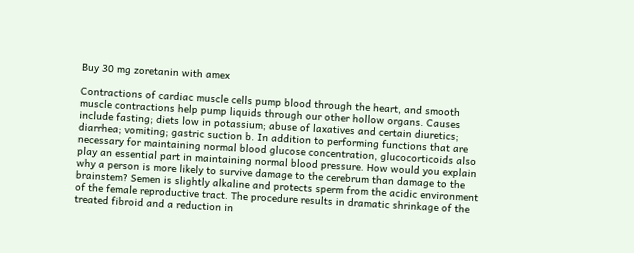Buy 30 mg zoretanin with amex

Contractions of cardiac muscle cells pump blood through the heart, and smooth muscle contractions help pump liquids through our other hollow organs. Causes include fasting; diets low in potassium; abuse of laxatives and certain diuretics; diarrhea; vomiting; gastric suction b. In addition to performing functions that are necessary for maintaining normal blood glucose concentration, glucocorticoids also play an essential part in maintaining normal blood pressure. How would you explain why a person is more likely to survive damage to the cerebrum than damage to the brainstem? Semen is slightly alkaline and protects sperm from the acidic environment of the female reproductive tract. The procedure results in dramatic shrinkage of the treated fibroid and a reduction in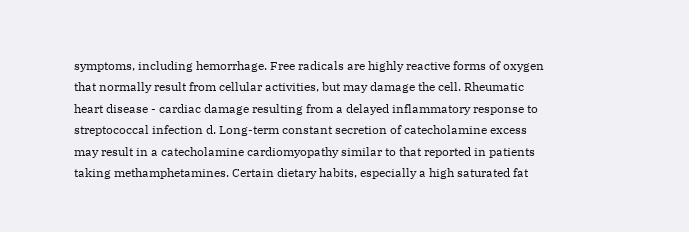symptoms, including hemorrhage. Free radicals are highly reactive forms of oxygen that normally result from cellular activities, but may damage the cell. Rheumatic heart disease - cardiac damage resulting from a delayed inflammatory response to streptococcal infection d. Long-term constant secretion of catecholamine excess may result in a catecholamine cardiomyopathy similar to that reported in patients taking methamphetamines. Certain dietary habits, especially a high saturated fat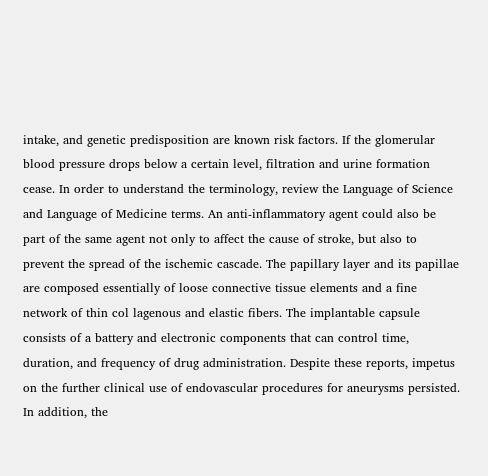intake, and genetic predisposition are known risk factors. If the glomerular blood pressure drops below a certain level, filtration and urine formation cease. In order to understand the terminology, review the Language of Science and Language of Medicine terms. An anti-inflammatory agent could also be part of the same agent not only to affect the cause of stroke, but also to prevent the spread of the ischemic cascade. The papillary layer and its papillae are composed essentially of loose connective tissue elements and a fine network of thin col lagenous and elastic fibers. The implantable capsule consists of a battery and electronic components that can control time, duration, and frequency of drug administration. Despite these reports, impetus on the further clinical use of endovascular procedures for aneurysms persisted. In addition, the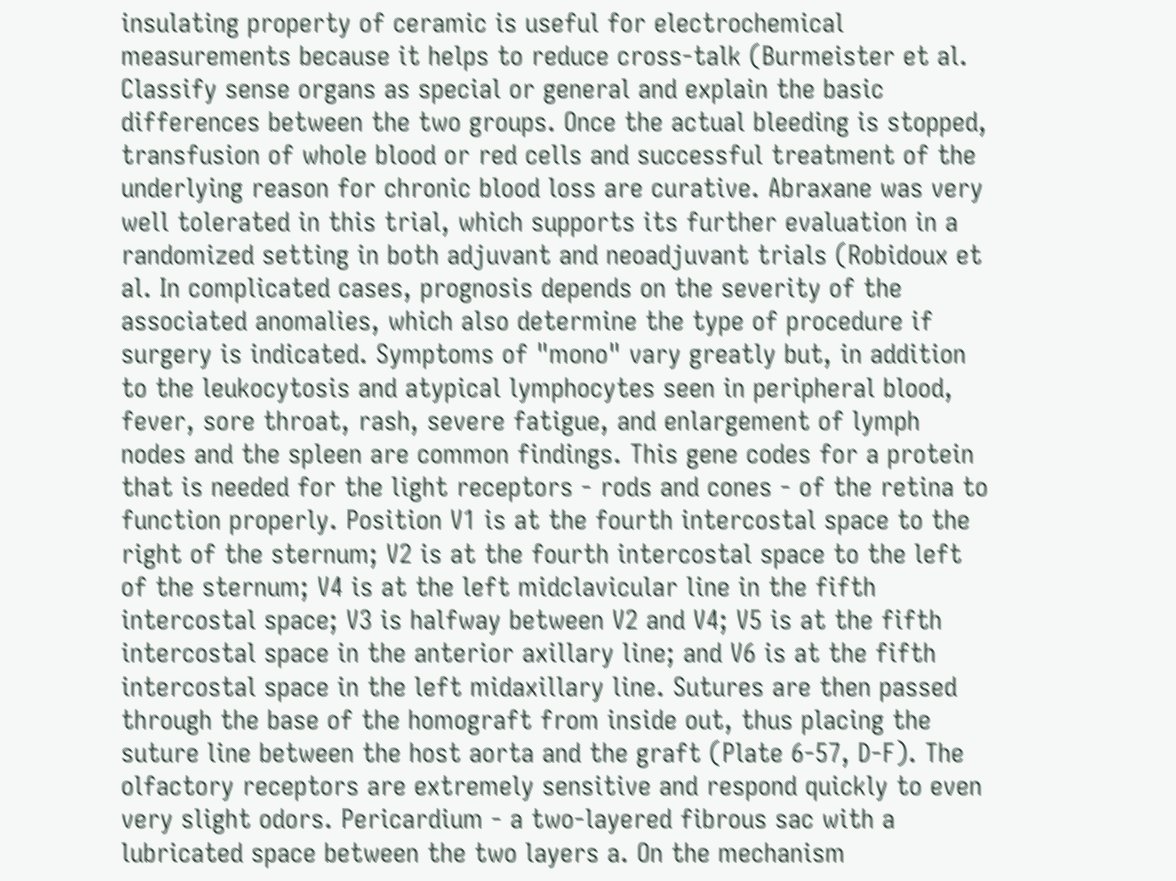insulating property of ceramic is useful for electrochemical measurements because it helps to reduce cross-talk (Burmeister et al. Classify sense organs as special or general and explain the basic differences between the two groups. Once the actual bleeding is stopped, transfusion of whole blood or red cells and successful treatment of the underlying reason for chronic blood loss are curative. Abraxane was very well tolerated in this trial, which supports its further evaluation in a randomized setting in both adjuvant and neoadjuvant trials (Robidoux et al. In complicated cases, prognosis depends on the severity of the associated anomalies, which also determine the type of procedure if surgery is indicated. Symptoms of "mono" vary greatly but, in addition to the leukocytosis and atypical lymphocytes seen in peripheral blood, fever, sore throat, rash, severe fatigue, and enlargement of lymph nodes and the spleen are common findings. This gene codes for a protein that is needed for the light receptors - rods and cones - of the retina to function properly. Position V1 is at the fourth intercostal space to the right of the sternum; V2 is at the fourth intercostal space to the left of the sternum; V4 is at the left midclavicular line in the fifth intercostal space; V3 is halfway between V2 and V4; V5 is at the fifth intercostal space in the anterior axillary line; and V6 is at the fifth intercostal space in the left midaxillary line. Sutures are then passed through the base of the homograft from inside out, thus placing the suture line between the host aorta and the graft (Plate 6-57, D-F). The olfactory receptors are extremely sensitive and respond quickly to even very slight odors. Pericardium - a two-layered fibrous sac with a lubricated space between the two layers a. On the mechanism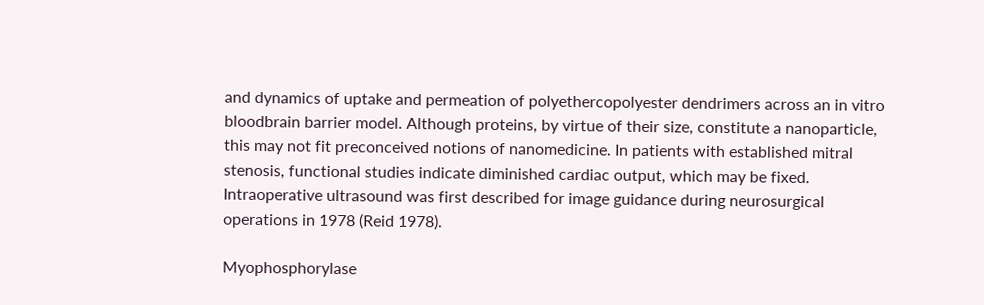and dynamics of uptake and permeation of polyethercopolyester dendrimers across an in vitro bloodbrain barrier model. Although proteins, by virtue of their size, constitute a nanoparticle, this may not fit preconceived notions of nanomedicine. In patients with established mitral stenosis, functional studies indicate diminished cardiac output, which may be fixed. Intraoperative ultrasound was first described for image guidance during neurosurgical operations in 1978 (Reid 1978).

Myophosphorylase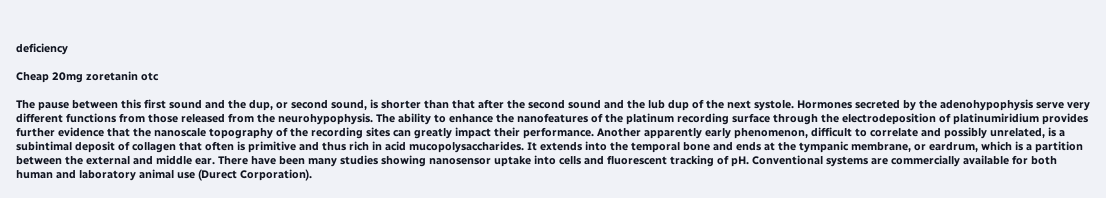deficiency

Cheap 20mg zoretanin otc

The pause between this first sound and the dup, or second sound, is shorter than that after the second sound and the lub dup of the next systole. Hormones secreted by the adenohypophysis serve very different functions from those released from the neurohypophysis. The ability to enhance the nanofeatures of the platinum recording surface through the electrodeposition of platinumiridium provides further evidence that the nanoscale topography of the recording sites can greatly impact their performance. Another apparently early phenomenon, difficult to correlate and possibly unrelated, is a subintimal deposit of collagen that often is primitive and thus rich in acid mucopolysaccharides. It extends into the temporal bone and ends at the tympanic membrane, or eardrum, which is a partition between the external and middle ear. There have been many studies showing nanosensor uptake into cells and fluorescent tracking of pH. Conventional systems are commercially available for both human and laboratory animal use (Durect Corporation).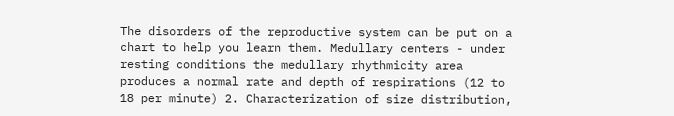The disorders of the reproductive system can be put on a chart to help you learn them. Medullary centers - under resting conditions the medullary rhythmicity area produces a normal rate and depth of respirations (12 to 18 per minute) 2. Characterization of size distribution,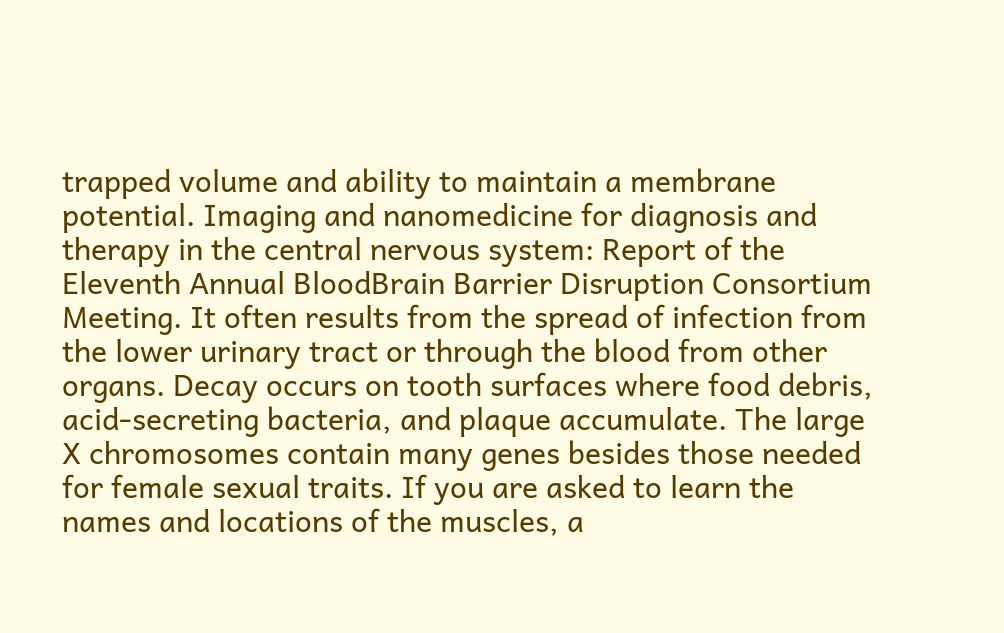trapped volume and ability to maintain a membrane potential. Imaging and nanomedicine for diagnosis and therapy in the central nervous system: Report of the Eleventh Annual BloodBrain Barrier Disruption Consortium Meeting. It often results from the spread of infection from the lower urinary tract or through the blood from other organs. Decay occurs on tooth surfaces where food debris, acid-secreting bacteria, and plaque accumulate. The large X chromosomes contain many genes besides those needed for female sexual traits. If you are asked to learn the names and locations of the muscles, a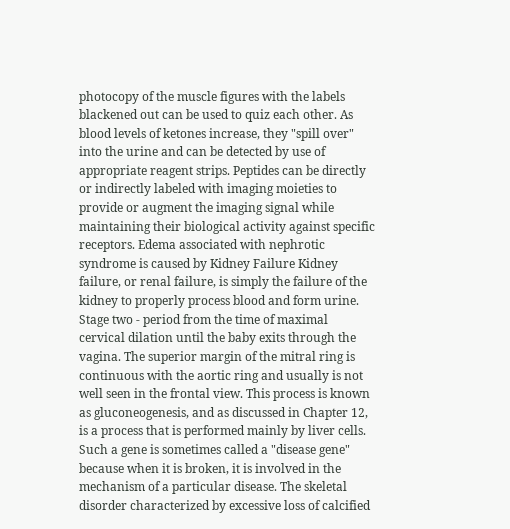photocopy of the muscle figures with the labels blackened out can be used to quiz each other. As blood levels of ketones increase, they "spill over" into the urine and can be detected by use of appropriate reagent strips. Peptides can be directly or indirectly labeled with imaging moieties to provide or augment the imaging signal while maintaining their biological activity against specific receptors. Edema associated with nephrotic syndrome is caused by Kidney Failure Kidney failure, or renal failure, is simply the failure of the kidney to properly process blood and form urine. Stage two - period from the time of maximal cervical dilation until the baby exits through the vagina. The superior margin of the mitral ring is continuous with the aortic ring and usually is not well seen in the frontal view. This process is known as gluconeogenesis, and as discussed in Chapter 12, is a process that is performed mainly by liver cells. Such a gene is sometimes called a "disease gene" because when it is broken, it is involved in the mechanism of a particular disease. The skeletal disorder characterized by excessive loss of calcified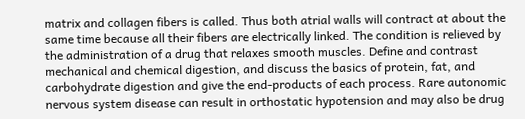matrix and collagen fibers is called. Thus both atrial walls will contract at about the same time because all their fibers are electrically linked. The condition is relieved by the administration of a drug that relaxes smooth muscles. Define and contrast mechanical and chemical digestion, and discuss the basics of protein, fat, and carbohydrate digestion and give the end-products of each process. Rare autonomic nervous system disease can result in orthostatic hypotension and may also be drug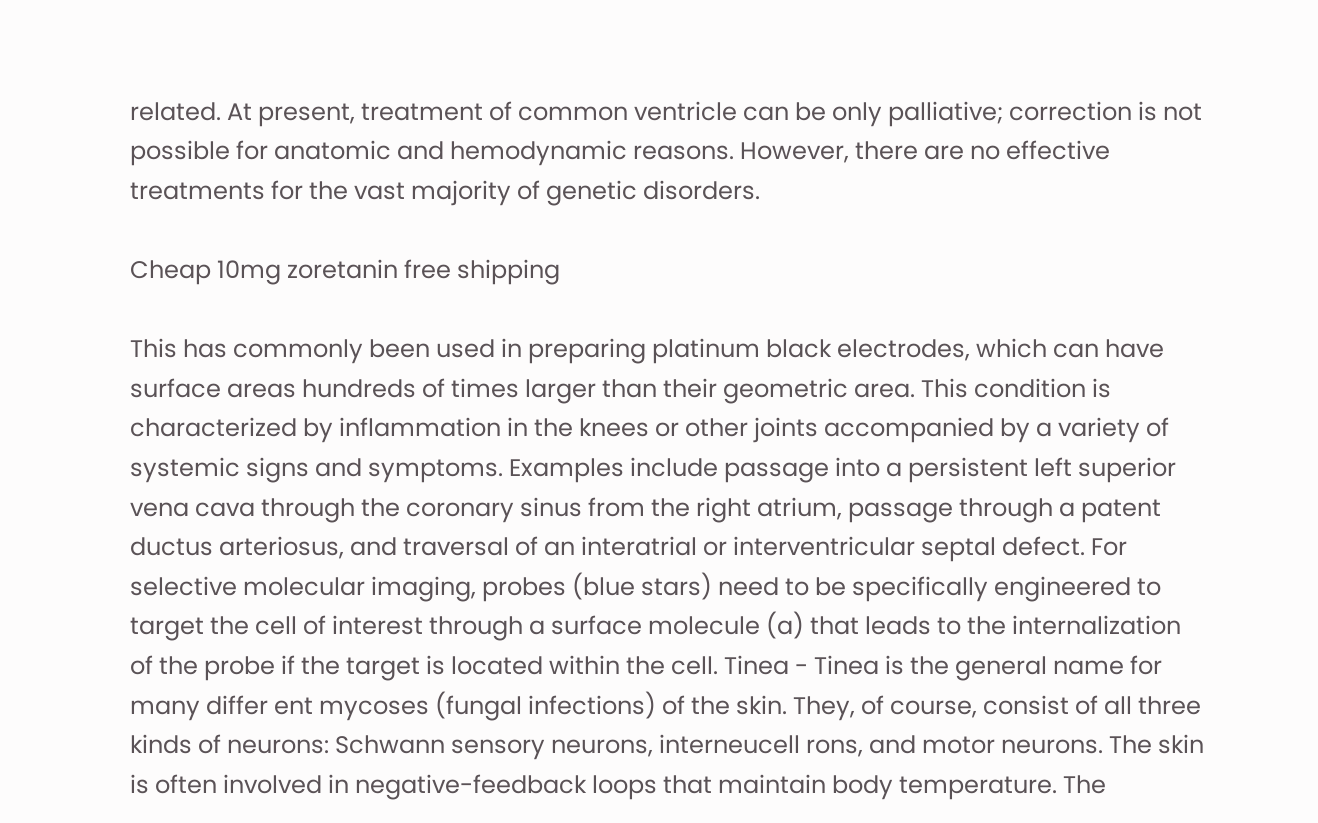related. At present, treatment of common ventricle can be only palliative; correction is not possible for anatomic and hemodynamic reasons. However, there are no effective treatments for the vast majority of genetic disorders.

Cheap 10mg zoretanin free shipping

This has commonly been used in preparing platinum black electrodes, which can have surface areas hundreds of times larger than their geometric area. This condition is characterized by inflammation in the knees or other joints accompanied by a variety of systemic signs and symptoms. Examples include passage into a persistent left superior vena cava through the coronary sinus from the right atrium, passage through a patent ductus arteriosus, and traversal of an interatrial or interventricular septal defect. For selective molecular imaging, probes (blue stars) need to be specifically engineered to target the cell of interest through a surface molecule (a) that leads to the internalization of the probe if the target is located within the cell. Tinea - Tinea is the general name for many differ ent mycoses (fungal infections) of the skin. They, of course, consist of all three kinds of neurons: Schwann sensory neurons, interneucell rons, and motor neurons. The skin is often involved in negative-feedback loops that maintain body temperature. The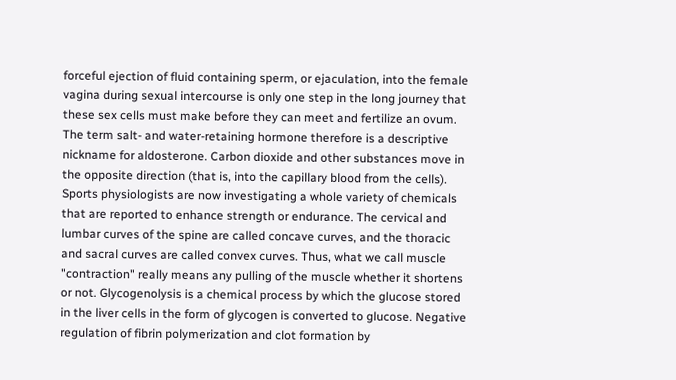forceful ejection of fluid containing sperm, or ejaculation, into the female vagina during sexual intercourse is only one step in the long journey that these sex cells must make before they can meet and fertilize an ovum. The term salt- and water-retaining hormone therefore is a descriptive nickname for aldosterone. Carbon dioxide and other substances move in the opposite direction (that is, into the capillary blood from the cells). Sports physiologists are now investigating a whole variety of chemicals that are reported to enhance strength or endurance. The cervical and lumbar curves of the spine are called concave curves, and the thoracic and sacral curves are called convex curves. Thus, what we call muscle "contraction" really means any pulling of the muscle whether it shortens or not. Glycogenolysis is a chemical process by which the glucose stored in the liver cells in the form of glycogen is converted to glucose. Negative regulation of fibrin polymerization and clot formation by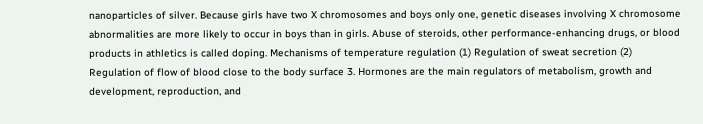nanoparticles of silver. Because girls have two X chromosomes and boys only one, genetic diseases involving X chromosome abnormalities are more likely to occur in boys than in girls. Abuse of steroids, other performance-enhancing drugs, or blood products in athletics is called doping. Mechanisms of temperature regulation (1) Regulation of sweat secretion (2) Regulation of flow of blood close to the body surface 3. Hormones are the main regulators of metabolism, growth and development, reproduction, and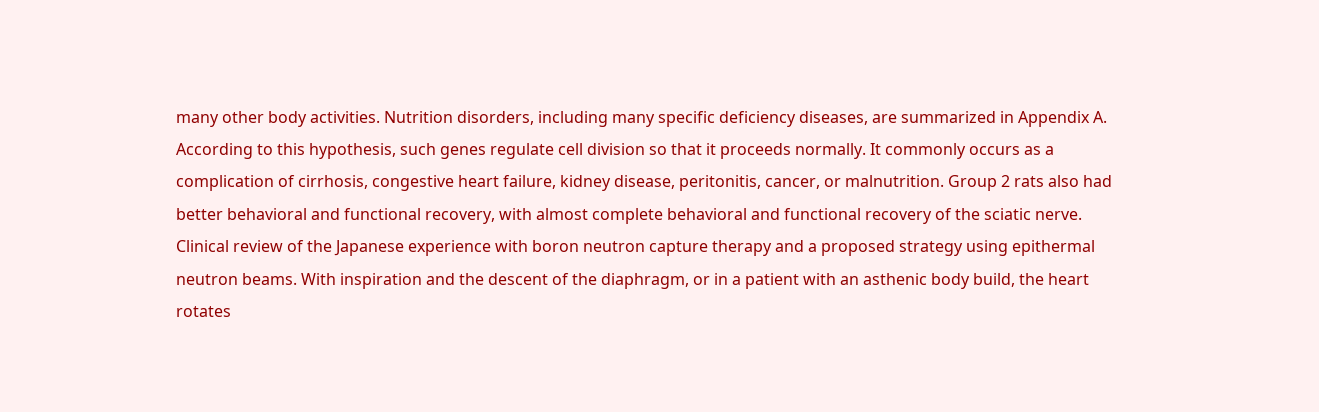many other body activities. Nutrition disorders, including many specific deficiency diseases, are summarized in Appendix A. According to this hypothesis, such genes regulate cell division so that it proceeds normally. It commonly occurs as a complication of cirrhosis, congestive heart failure, kidney disease, peritonitis, cancer, or malnutrition. Group 2 rats also had better behavioral and functional recovery, with almost complete behavioral and functional recovery of the sciatic nerve. Clinical review of the Japanese experience with boron neutron capture therapy and a proposed strategy using epithermal neutron beams. With inspiration and the descent of the diaphragm, or in a patient with an asthenic body build, the heart rotates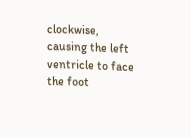clockwise, causing the left ventricle to face the foot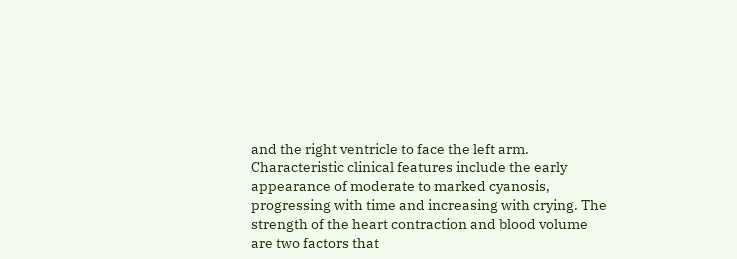and the right ventricle to face the left arm. Characteristic clinical features include the early appearance of moderate to marked cyanosis, progressing with time and increasing with crying. The strength of the heart contraction and blood volume are two factors that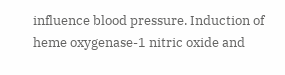influence blood pressure. Induction of heme oxygenase-1 nitric oxide and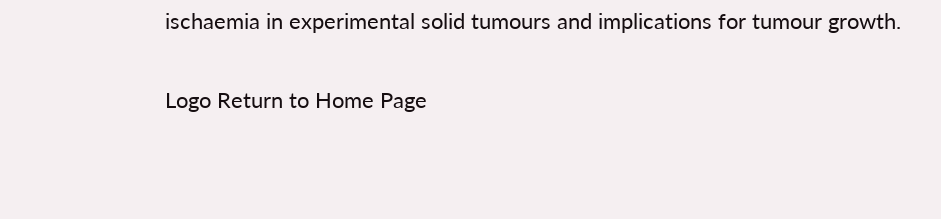ischaemia in experimental solid tumours and implications for tumour growth.

Logo Return to Home Page